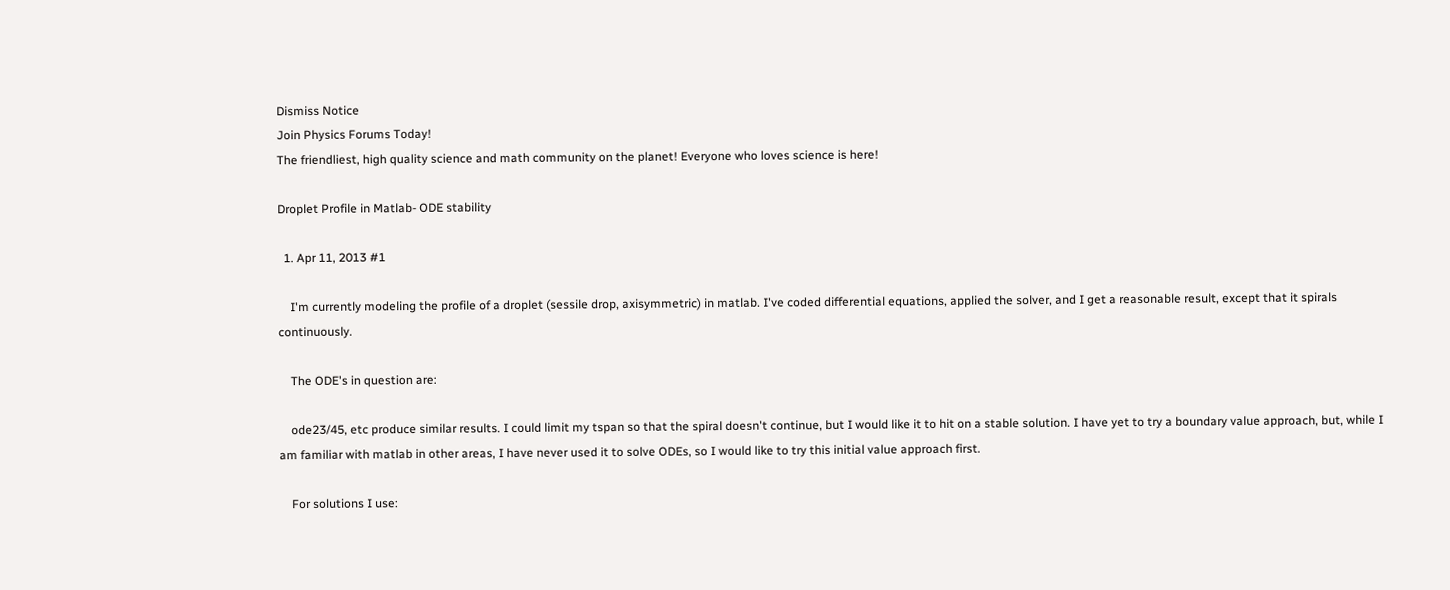Dismiss Notice
Join Physics Forums Today!
The friendliest, high quality science and math community on the planet! Everyone who loves science is here!

Droplet Profile in Matlab- ODE stability

  1. Apr 11, 2013 #1

    I'm currently modeling the profile of a droplet (sessile drop, axisymmetric) in matlab. I've coded differential equations, applied the solver, and I get a reasonable result, except that it spirals continuously.

    The ODE's in question are:

    ode23/45, etc produce similar results. I could limit my tspan so that the spiral doesn't continue, but I would like it to hit on a stable solution. I have yet to try a boundary value approach, but, while I am familiar with matlab in other areas, I have never used it to solve ODEs, so I would like to try this initial value approach first.

    For solutions I use: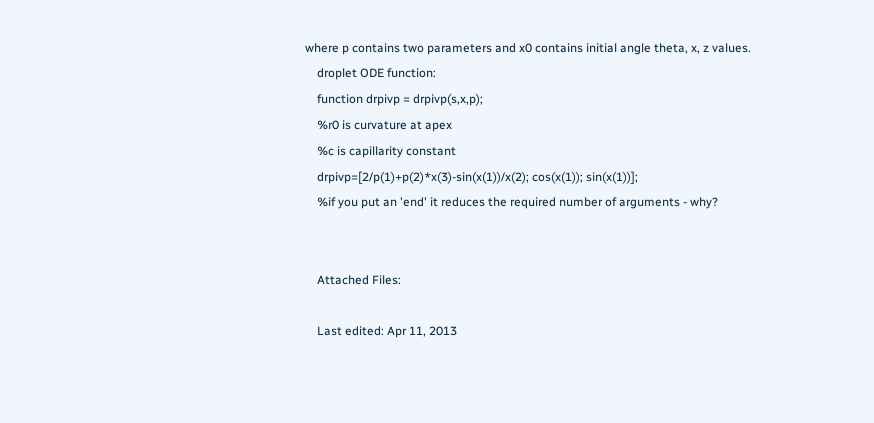where p contains two parameters and x0 contains initial angle theta, x, z values.
    droplet ODE function:
    function drpivp = drpivp(s,x,p);
    %r0 is curvature at apex
    %c is capillarity constant
    drpivp=[2/p(1)+p(2)*x(3)-sin(x(1))/x(2); cos(x(1)); sin(x(1))];
    %if you put an 'end' it reduces the required number of arguments - why?


    Attached Files:

    Last edited: Apr 11, 2013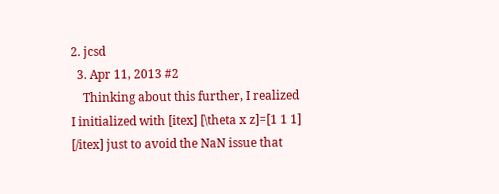2. jcsd
  3. Apr 11, 2013 #2
    Thinking about this further, I realized I initialized with [itex] [\theta x z]=[1 1 1] [/itex] just to avoid the NaN issue that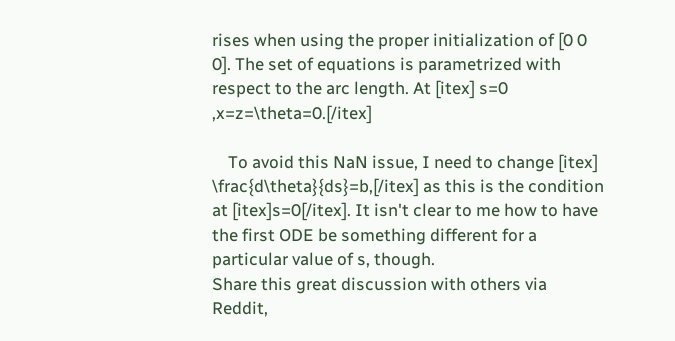rises when using the proper initialization of [0 0 0]. The set of equations is parametrized with respect to the arc length. At [itex] s=0 ,x=z=\theta=0.[/itex]

    To avoid this NaN issue, I need to change [itex] \frac{d\theta}{ds}=b,[/itex] as this is the condition at [itex]s=0[/itex]. It isn't clear to me how to have the first ODE be something different for a particular value of s, though.
Share this great discussion with others via Reddit,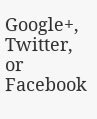Google+, Twitter, or Facebook